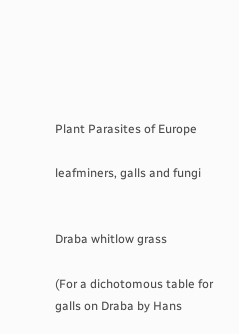Plant Parasites of Europe

leafminers, galls and fungi


Draba whitlow grass

(For a dichotomous table for galls on Draba by Hans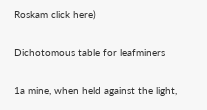Roskam click here)

Dichotomous table for leafminers

1a mine, when held against the light,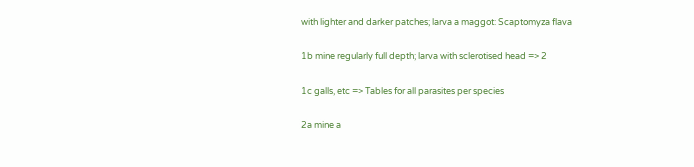with lighter and darker patches; larva a maggot: Scaptomyza flava

1b mine regularly full depth; larva with sclerotised head => 2

1c galls, etc => Tables for all parasites per species

2a mine a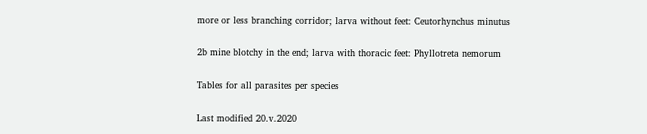more or less branching corridor; larva without feet: Ceutorhynchus minutus

2b mine blotchy in the end; larva with thoracic feet: Phyllotreta nemorum

Tables for all parasites per species

Last modified 20.v.2020